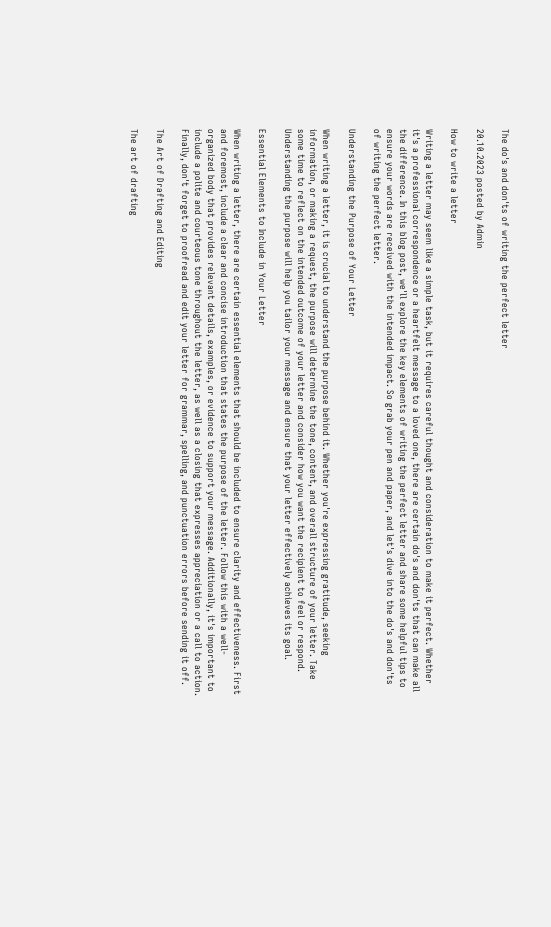The do's and don'ts of writing the perfect letter

20.10.2023 posted by Admin

How to write a letter

Writing a letter may seem like a simple task, but it requires careful thought and consideration to make it perfect. Whether it's a professional correspondence or a heartfelt message to a loved one, there are certain do's and don'ts that can make all the difference. In this blog post, we'll explore the key elements of writing the perfect letter and share some helpful tips to ensure your words are received with the intended impact. So grab your pen and paper, and let's dive into the do's and don'ts of writing the perfect letter.

Understanding the Purpose of Your Letter

When writing a letter, it is crucial to understand the purpose behind it. Whether you're expressing gratitude, seeking information, or making a request, the purpose will determine the tone, content, and overall structure of your letter. Take some time to reflect on the intended outcome of your letter and consider how you want the recipient to feel or respond. Understanding the purpose will help you tailor your message and ensure that your letter effectively achieves its goal.

Essential Elements to Include in Your Letter

When writing a letter, there are certain essential elements that should be included to ensure clarity and effectiveness. First and foremost, include a clear and concise introduction that states the purpose of the letter. Follow this with a well-organized body that provides relevant details, examples, or evidence to support your message. Additionally, it's important to include a polite and courteous tone throughout the letter, as well as a closing that expresses appreciation or a call to action. Finally, don't forget to proofread and edit your letter for grammar, spelling, and punctuation errors before sending it off.

The Art of Drafting and Editing

The art of drafting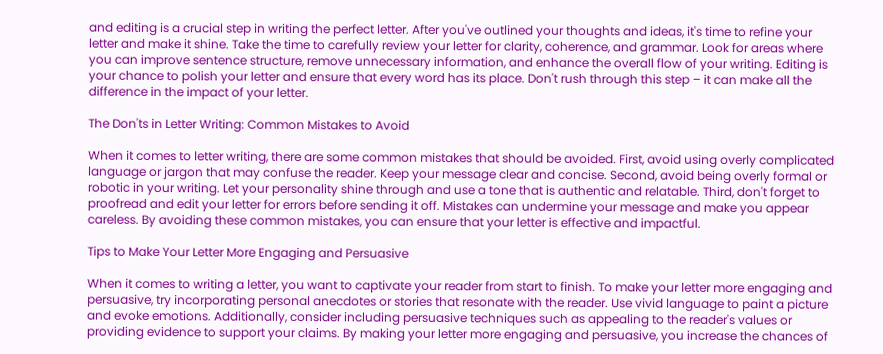and editing is a crucial step in writing the perfect letter. After you've outlined your thoughts and ideas, it's time to refine your letter and make it shine. Take the time to carefully review your letter for clarity, coherence, and grammar. Look for areas where you can improve sentence structure, remove unnecessary information, and enhance the overall flow of your writing. Editing is your chance to polish your letter and ensure that every word has its place. Don't rush through this step – it can make all the difference in the impact of your letter.

The Don'ts in Letter Writing: Common Mistakes to Avoid

When it comes to letter writing, there are some common mistakes that should be avoided. First, avoid using overly complicated language or jargon that may confuse the reader. Keep your message clear and concise. Second, avoid being overly formal or robotic in your writing. Let your personality shine through and use a tone that is authentic and relatable. Third, don't forget to proofread and edit your letter for errors before sending it off. Mistakes can undermine your message and make you appear careless. By avoiding these common mistakes, you can ensure that your letter is effective and impactful.

Tips to Make Your Letter More Engaging and Persuasive

When it comes to writing a letter, you want to captivate your reader from start to finish. To make your letter more engaging and persuasive, try incorporating personal anecdotes or stories that resonate with the reader. Use vivid language to paint a picture and evoke emotions. Additionally, consider including persuasive techniques such as appealing to the reader's values or providing evidence to support your claims. By making your letter more engaging and persuasive, you increase the chances of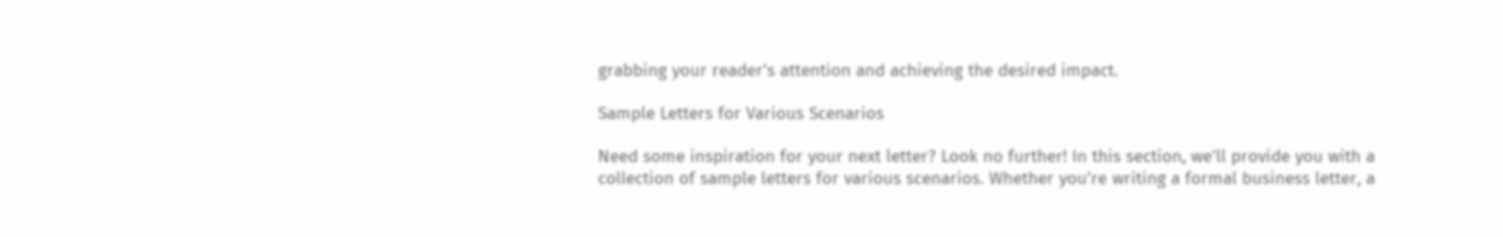grabbing your reader's attention and achieving the desired impact.

Sample Letters for Various Scenarios

Need some inspiration for your next letter? Look no further! In this section, we'll provide you with a collection of sample letters for various scenarios. Whether you're writing a formal business letter, a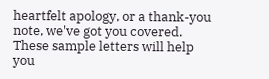heartfelt apology, or a thank-you note, we've got you covered. These sample letters will help you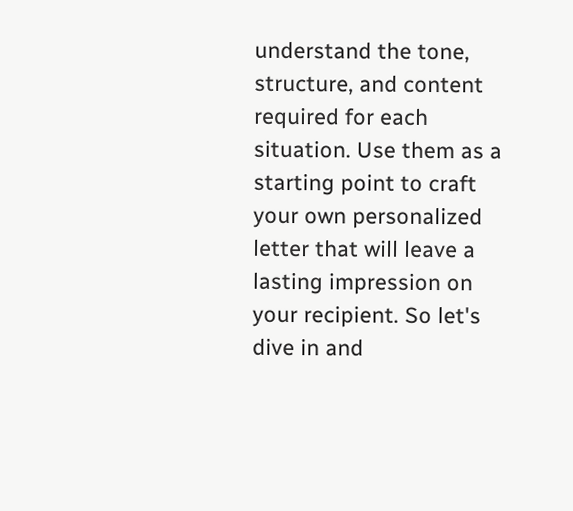understand the tone, structure, and content required for each situation. Use them as a starting point to craft your own personalized letter that will leave a lasting impression on your recipient. So let's dive in and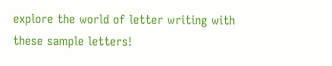explore the world of letter writing with these sample letters!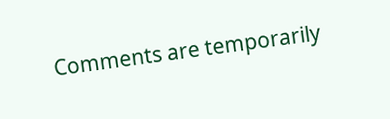Comments are temporarily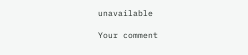unavailable

Your comment